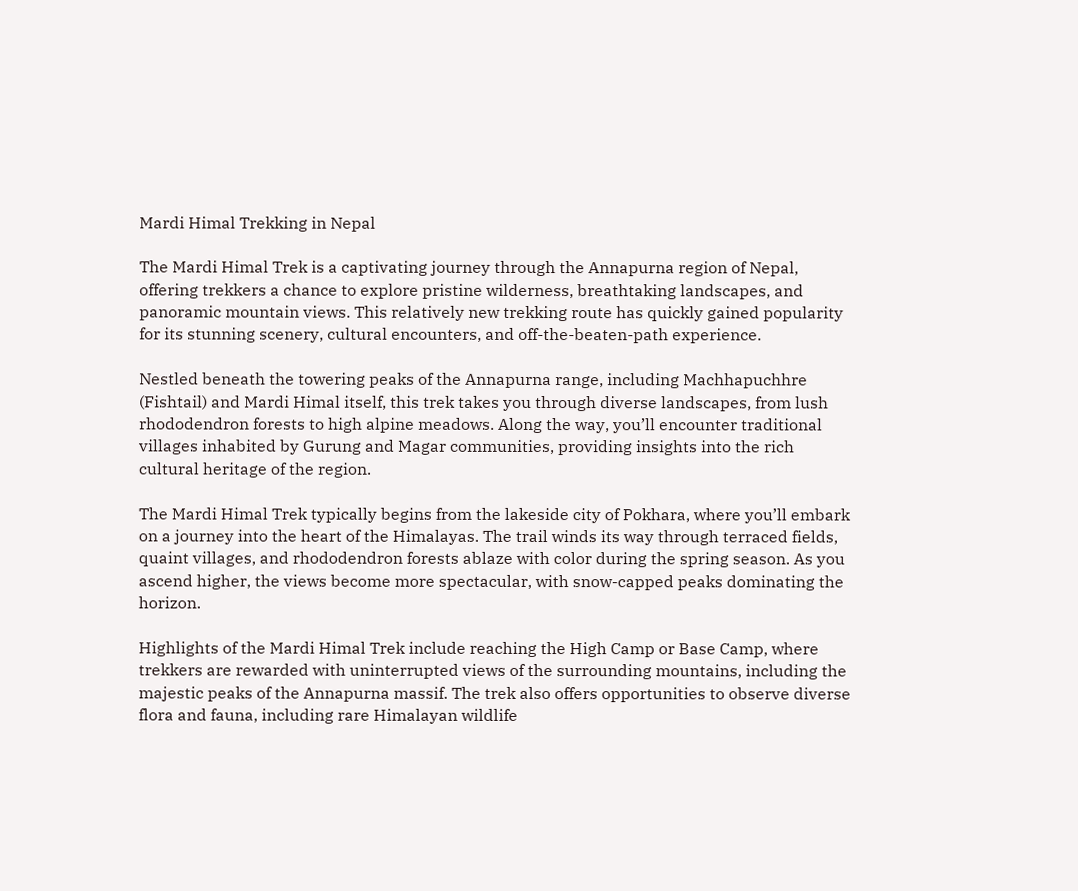Mardi Himal Trekking in Nepal

The Mardi Himal Trek is a captivating journey through the Annapurna region of Nepal, offering trekkers a chance to explore pristine wilderness, breathtaking landscapes, and panoramic mountain views. This relatively new trekking route has quickly gained popularity for its stunning scenery, cultural encounters, and off-the-beaten-path experience.

Nestled beneath the towering peaks of the Annapurna range, including Machhapuchhre (Fishtail) and Mardi Himal itself, this trek takes you through diverse landscapes, from lush rhododendron forests to high alpine meadows. Along the way, you’ll encounter traditional villages inhabited by Gurung and Magar communities, providing insights into the rich cultural heritage of the region.

The Mardi Himal Trek typically begins from the lakeside city of Pokhara, where you’ll embark on a journey into the heart of the Himalayas. The trail winds its way through terraced fields, quaint villages, and rhododendron forests ablaze with color during the spring season. As you ascend higher, the views become more spectacular, with snow-capped peaks dominating the horizon.

Highlights of the Mardi Himal Trek include reaching the High Camp or Base Camp, where trekkers are rewarded with uninterrupted views of the surrounding mountains, including the majestic peaks of the Annapurna massif. The trek also offers opportunities to observe diverse flora and fauna, including rare Himalayan wildlife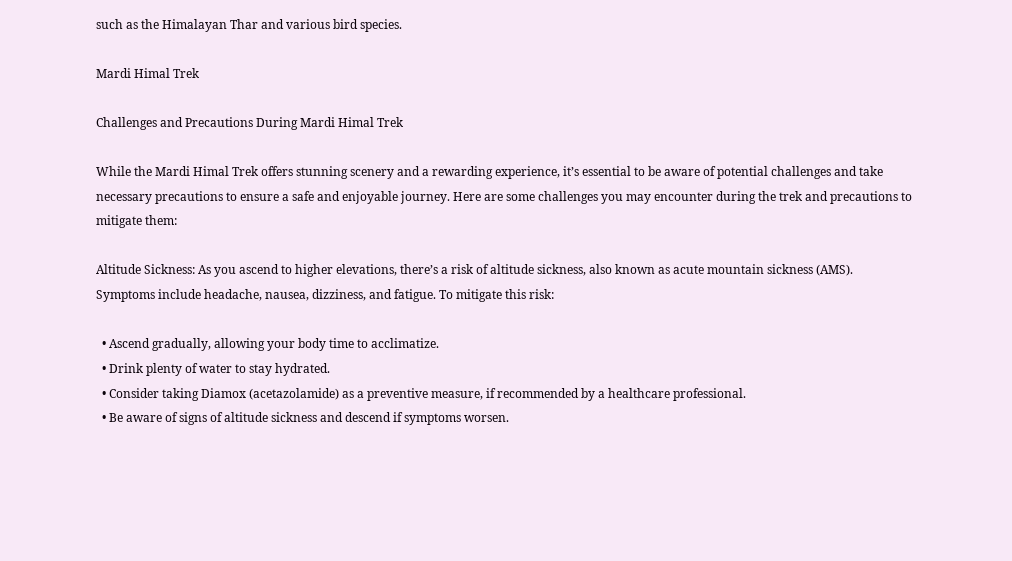such as the Himalayan Thar and various bird species.

Mardi Himal Trek

Challenges and Precautions During Mardi Himal Trek

While the Mardi Himal Trek offers stunning scenery and a rewarding experience, it’s essential to be aware of potential challenges and take necessary precautions to ensure a safe and enjoyable journey. Here are some challenges you may encounter during the trek and precautions to mitigate them:

Altitude Sickness: As you ascend to higher elevations, there’s a risk of altitude sickness, also known as acute mountain sickness (AMS). Symptoms include headache, nausea, dizziness, and fatigue. To mitigate this risk:

  • Ascend gradually, allowing your body time to acclimatize.
  • Drink plenty of water to stay hydrated.
  • Consider taking Diamox (acetazolamide) as a preventive measure, if recommended by a healthcare professional.
  • Be aware of signs of altitude sickness and descend if symptoms worsen.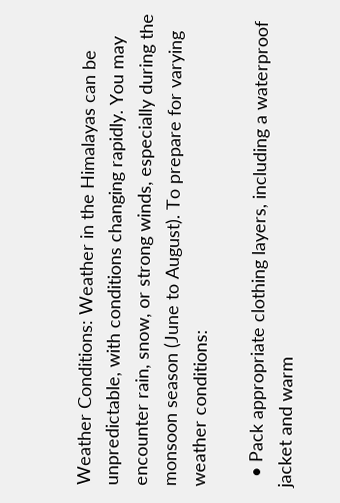Weather Conditions: Weather in the Himalayas can be unpredictable, with conditions changing rapidly. You may encounter rain, snow, or strong winds, especially during the monsoon season (June to August). To prepare for varying weather conditions:

  • Pack appropriate clothing layers, including a waterproof jacket and warm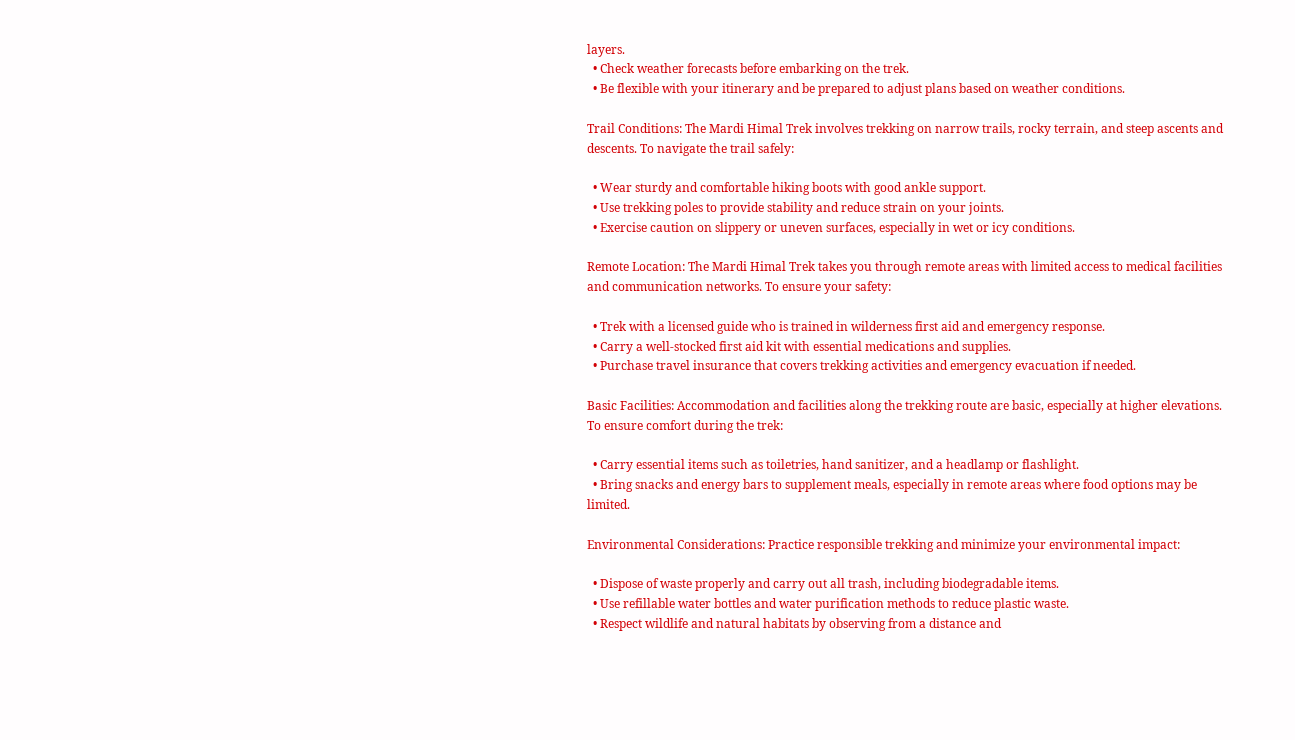layers.
  • Check weather forecasts before embarking on the trek.
  • Be flexible with your itinerary and be prepared to adjust plans based on weather conditions.

Trail Conditions: The Mardi Himal Trek involves trekking on narrow trails, rocky terrain, and steep ascents and descents. To navigate the trail safely:

  • Wear sturdy and comfortable hiking boots with good ankle support.
  • Use trekking poles to provide stability and reduce strain on your joints.
  • Exercise caution on slippery or uneven surfaces, especially in wet or icy conditions.

Remote Location: The Mardi Himal Trek takes you through remote areas with limited access to medical facilities and communication networks. To ensure your safety:

  • Trek with a licensed guide who is trained in wilderness first aid and emergency response.
  • Carry a well-stocked first aid kit with essential medications and supplies.
  • Purchase travel insurance that covers trekking activities and emergency evacuation if needed.

Basic Facilities: Accommodation and facilities along the trekking route are basic, especially at higher elevations. To ensure comfort during the trek:

  • Carry essential items such as toiletries, hand sanitizer, and a headlamp or flashlight.
  • Bring snacks and energy bars to supplement meals, especially in remote areas where food options may be limited.

Environmental Considerations: Practice responsible trekking and minimize your environmental impact:

  • Dispose of waste properly and carry out all trash, including biodegradable items.
  • Use refillable water bottles and water purification methods to reduce plastic waste.
  • Respect wildlife and natural habitats by observing from a distance and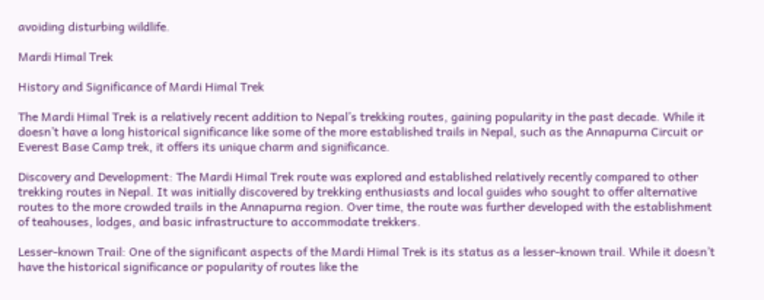avoiding disturbing wildlife.

Mardi Himal Trek

History and Significance of Mardi Himal Trek

The Mardi Himal Trek is a relatively recent addition to Nepal’s trekking routes, gaining popularity in the past decade. While it doesn’t have a long historical significance like some of the more established trails in Nepal, such as the Annapurna Circuit or Everest Base Camp trek, it offers its unique charm and significance.

Discovery and Development: The Mardi Himal Trek route was explored and established relatively recently compared to other trekking routes in Nepal. It was initially discovered by trekking enthusiasts and local guides who sought to offer alternative routes to the more crowded trails in the Annapurna region. Over time, the route was further developed with the establishment of teahouses, lodges, and basic infrastructure to accommodate trekkers.

Lesser-known Trail: One of the significant aspects of the Mardi Himal Trek is its status as a lesser-known trail. While it doesn’t have the historical significance or popularity of routes like the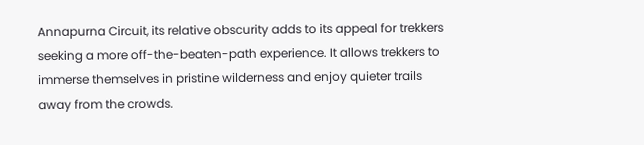Annapurna Circuit, its relative obscurity adds to its appeal for trekkers seeking a more off-the-beaten-path experience. It allows trekkers to immerse themselves in pristine wilderness and enjoy quieter trails away from the crowds.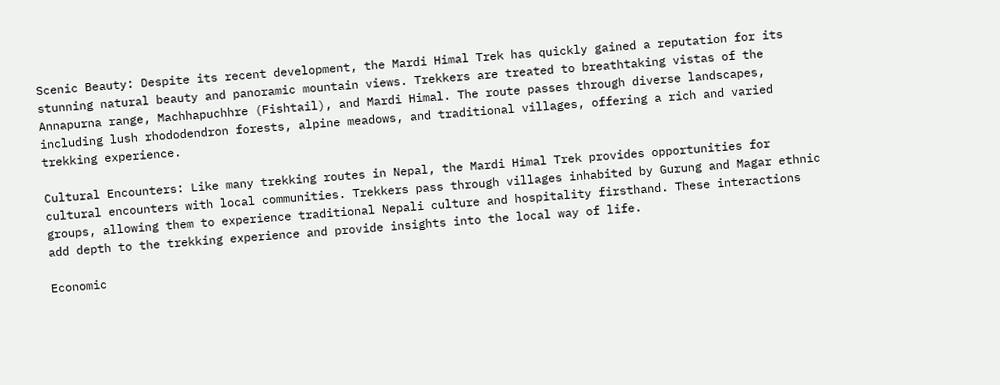Scenic Beauty: Despite its recent development, the Mardi Himal Trek has quickly gained a reputation for its stunning natural beauty and panoramic mountain views. Trekkers are treated to breathtaking vistas of the Annapurna range, Machhapuchhre (Fishtail), and Mardi Himal. The route passes through diverse landscapes, including lush rhododendron forests, alpine meadows, and traditional villages, offering a rich and varied trekking experience.

Cultural Encounters: Like many trekking routes in Nepal, the Mardi Himal Trek provides opportunities for cultural encounters with local communities. Trekkers pass through villages inhabited by Gurung and Magar ethnic groups, allowing them to experience traditional Nepali culture and hospitality firsthand. These interactions add depth to the trekking experience and provide insights into the local way of life.

Economic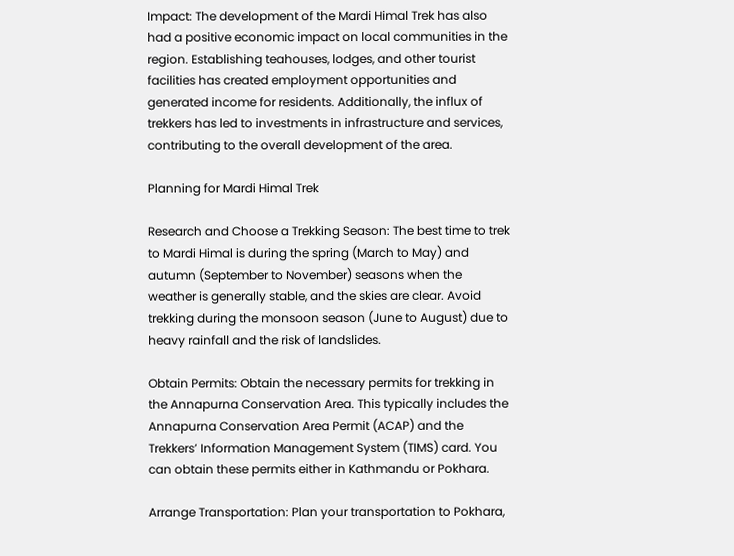Impact: The development of the Mardi Himal Trek has also had a positive economic impact on local communities in the region. Establishing teahouses, lodges, and other tourist facilities has created employment opportunities and generated income for residents. Additionally, the influx of trekkers has led to investments in infrastructure and services, contributing to the overall development of the area.

Planning for Mardi Himal Trek

Research and Choose a Trekking Season: The best time to trek to Mardi Himal is during the spring (March to May) and autumn (September to November) seasons when the weather is generally stable, and the skies are clear. Avoid trekking during the monsoon season (June to August) due to heavy rainfall and the risk of landslides.

Obtain Permits: Obtain the necessary permits for trekking in the Annapurna Conservation Area. This typically includes the Annapurna Conservation Area Permit (ACAP) and the Trekkers’ Information Management System (TIMS) card. You can obtain these permits either in Kathmandu or Pokhara.

Arrange Transportation: Plan your transportation to Pokhara,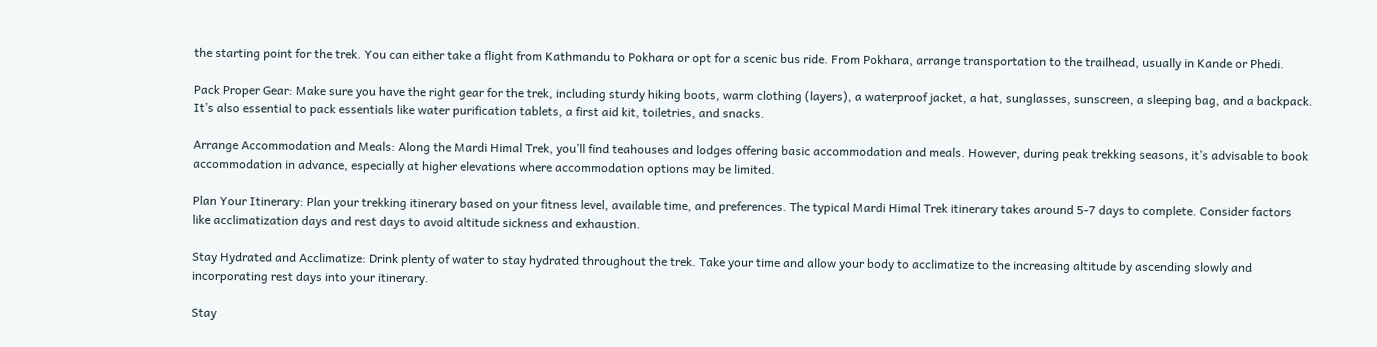the starting point for the trek. You can either take a flight from Kathmandu to Pokhara or opt for a scenic bus ride. From Pokhara, arrange transportation to the trailhead, usually in Kande or Phedi.

Pack Proper Gear: Make sure you have the right gear for the trek, including sturdy hiking boots, warm clothing (layers), a waterproof jacket, a hat, sunglasses, sunscreen, a sleeping bag, and a backpack. It’s also essential to pack essentials like water purification tablets, a first aid kit, toiletries, and snacks.

Arrange Accommodation and Meals: Along the Mardi Himal Trek, you’ll find teahouses and lodges offering basic accommodation and meals. However, during peak trekking seasons, it’s advisable to book accommodation in advance, especially at higher elevations where accommodation options may be limited.

Plan Your Itinerary: Plan your trekking itinerary based on your fitness level, available time, and preferences. The typical Mardi Himal Trek itinerary takes around 5-7 days to complete. Consider factors like acclimatization days and rest days to avoid altitude sickness and exhaustion.

Stay Hydrated and Acclimatize: Drink plenty of water to stay hydrated throughout the trek. Take your time and allow your body to acclimatize to the increasing altitude by ascending slowly and incorporating rest days into your itinerary.

Stay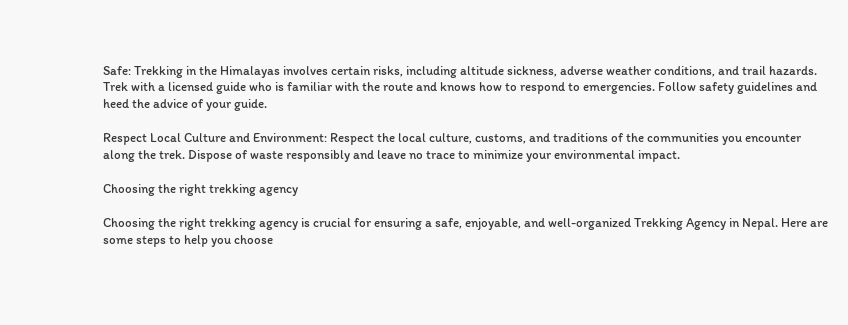Safe: Trekking in the Himalayas involves certain risks, including altitude sickness, adverse weather conditions, and trail hazards. Trek with a licensed guide who is familiar with the route and knows how to respond to emergencies. Follow safety guidelines and heed the advice of your guide.

Respect Local Culture and Environment: Respect the local culture, customs, and traditions of the communities you encounter along the trek. Dispose of waste responsibly and leave no trace to minimize your environmental impact.

Choosing the right trekking agency

Choosing the right trekking agency is crucial for ensuring a safe, enjoyable, and well-organized Trekking Agency in Nepal. Here are some steps to help you choose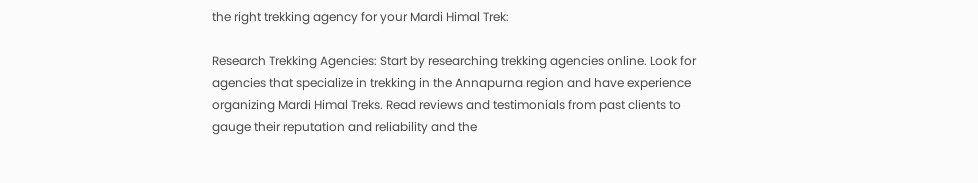the right trekking agency for your Mardi Himal Trek:

Research Trekking Agencies: Start by researching trekking agencies online. Look for agencies that specialize in trekking in the Annapurna region and have experience organizing Mardi Himal Treks. Read reviews and testimonials from past clients to gauge their reputation and reliability and the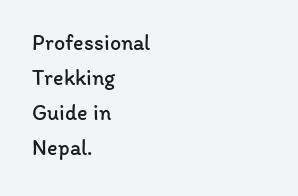Professional Trekking Guide in Nepal.